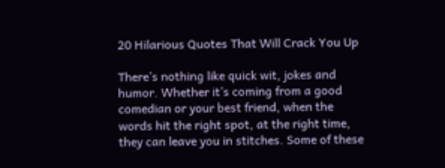20 Hilarious Quotes That Will Crack You Up

There’s nothing like quick wit, jokes and humor. Whether it’s coming from a good comedian or your best friend, when the words hit the right spot, at the right time, they can leave you in stitches. Some of these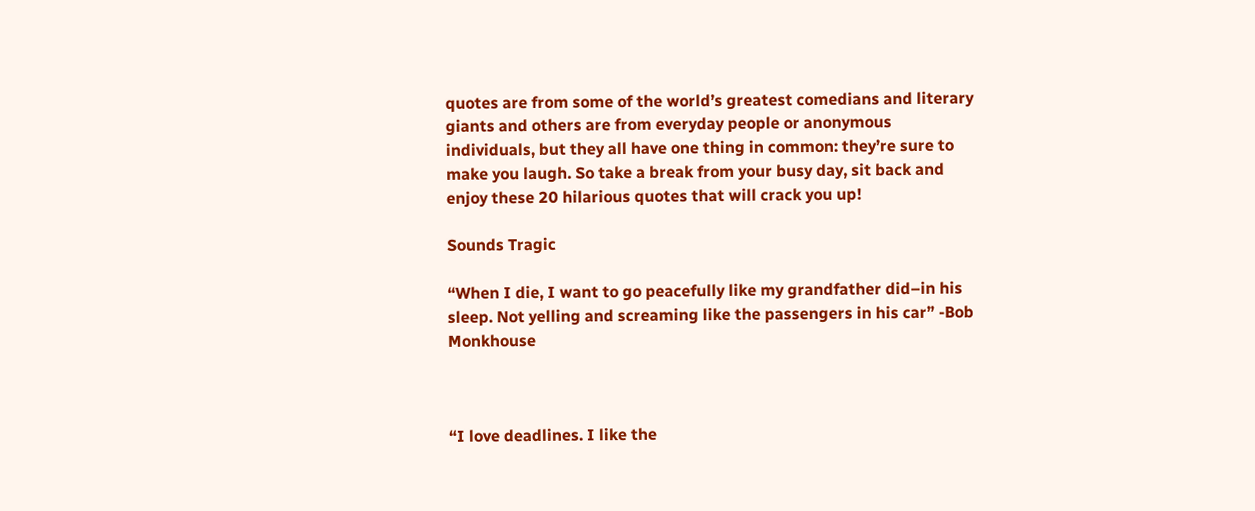quotes are from some of the world’s greatest comedians and literary giants and others are from everyday people or anonymous individuals, but they all have one thing in common: they’re sure to make you laugh. So take a break from your busy day, sit back and enjoy these 20 hilarious quotes that will crack you up!

Sounds Tragic

“When I die, I want to go peacefully like my grandfather did–in his sleep. Not yelling and screaming like the passengers in his car” -Bob Monkhouse



“I love deadlines. I like the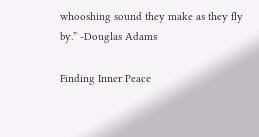whooshing sound they make as they fly by.” -Douglas Adams

Finding Inner Peace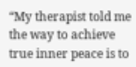“My therapist told me the way to achieve true inner peace is to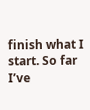finish what I start. So far I’ve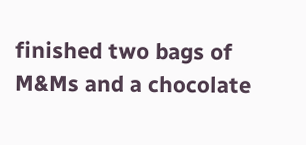finished two bags of M&Ms and a chocolate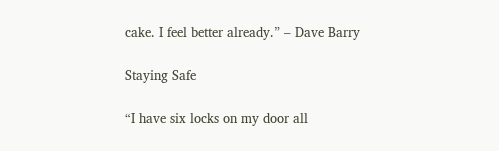cake. I feel better already.” – Dave Barry

Staying Safe

“I have six locks on my door all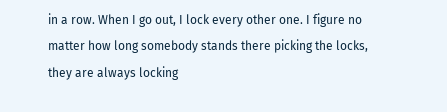in a row. When I go out, I lock every other one. I figure no matter how long somebody stands there picking the locks, they are always locking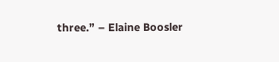three.” – Elaine Boosler